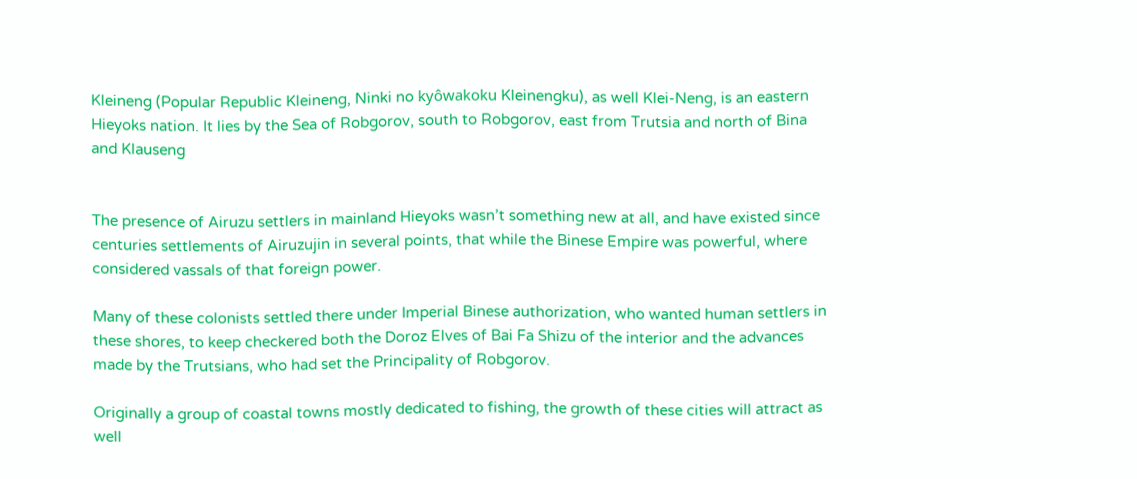Kleineng (Popular Republic Kleineng, Ninki no kyôwakoku Kleinengku), as well Klei-Neng, is an eastern Hieyoks nation. It lies by the Sea of Robgorov, south to Robgorov, east from Trutsia and north of Bina and Klauseng


The presence of Airuzu settlers in mainland Hieyoks wasn’t something new at all, and have existed since centuries settlements of Airuzujin in several points, that while the Binese Empire was powerful, where considered vassals of that foreign power.

Many of these colonists settled there under Imperial Binese authorization, who wanted human settlers in these shores, to keep checkered both the Doroz Elves of Bai Fa Shizu of the interior and the advances made by the Trutsians, who had set the Principality of Robgorov.

Originally a group of coastal towns mostly dedicated to fishing, the growth of these cities will attract as well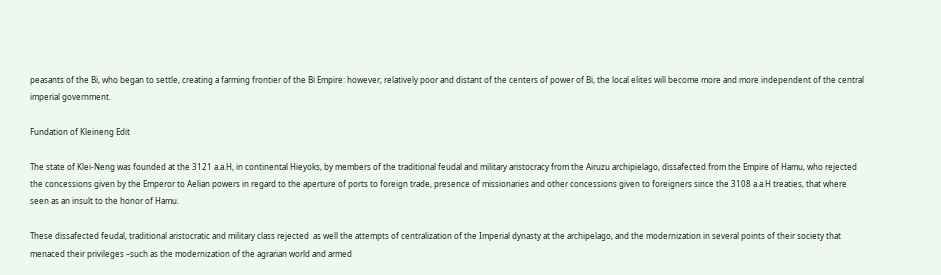peasants of the Bi, who began to settle, creating a farming frontier of the Bi Empire: however, relatively poor and distant of the centers of power of Bi, the local elites will become more and more independent of the central imperial government.

Fundation of Kleineng Edit

The state of Klei-Neng was founded at the 3121 a.a.H, in continental Hieyoks, by members of the traditional feudal and military aristocracy from the Airuzu archipielago, dissafected from the Empire of Hamu, who rejected the concessions given by the Emperor to Aelian powers in regard to the aperture of ports to foreign trade, presence of missionaries and other concessions given to foreigners since the 3108 a.a.H treaties, that where seen as an insult to the honor of Hamu.

These dissafected feudal, traditional aristocratic and military class rejected  as well the attempts of centralization of the Imperial dynasty at the archipelago, and the modernization in several points of their society that menaced their privileges –such as the modernization of the agrarian world and armed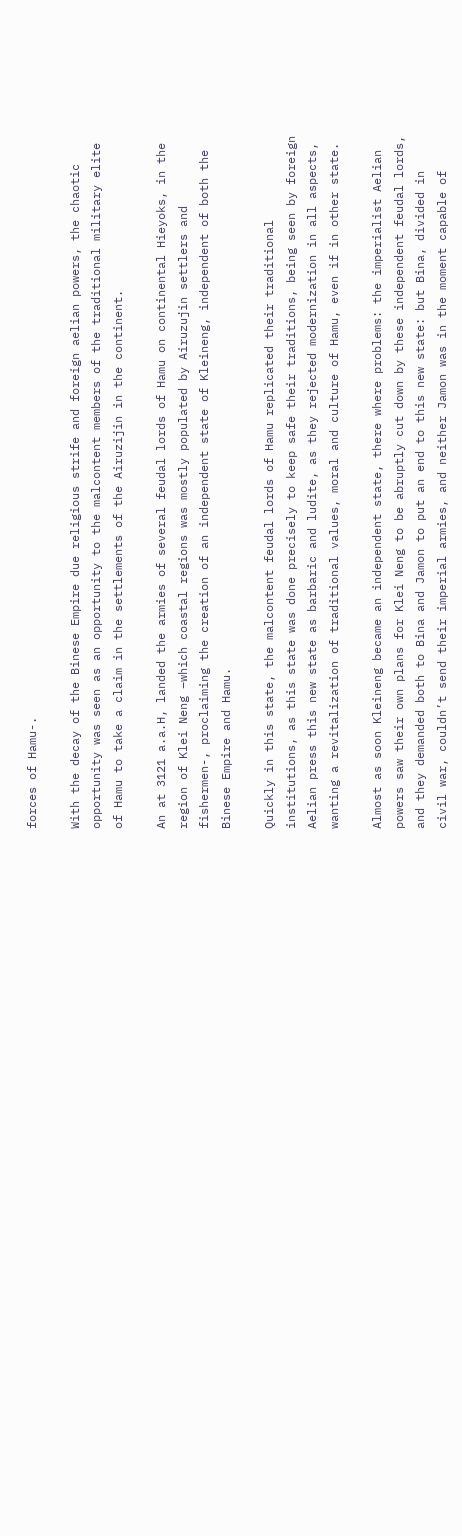forces of Hamu-.

With the decay of the Binese Empire due religious strife and foreign aelian powers, the chaotic opportunity was seen as an opportunity to the malcontent members of the traditional military elite of Hamu to take a claim in the settlements of the Airuzijin in the continent.

An at 3121 a.a.H, landed the armies of several feudal lords of Hamu on continental Hieyoks, in the region of Klei Neng –which coastal regions was mostly populated by Airuzujin settlers and fishermen-, proclaiming the creation of an independent state of Kleineng, independent of both the Binese Empire and Hamu.

Quickly in this state, the malcontent feudal lords of Hamu replicated their traditional institutions, as this state was done precisely to keep safe their traditions, being seen by foreign Aelian press this new state as barbaric and ludite, as they rejected modernization in all aspects, wanting a revitalization of traditional values, moral and culture of Hamu, even if in other state.

Almost as soon Kleineng became an independent state, there where problems: the imperialist Aelian powers saw their own plans for Klei Neng to be abruptly cut down by these independent feudal lords, and they demanded both to Bina and Jamon to put an end to this new state: but Bina, divided in civil war, couldn’t send their imperial armies, and neither Jamon was in the moment capable of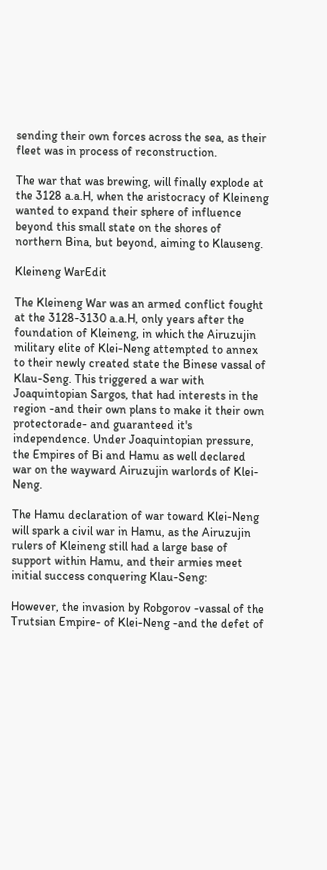sending their own forces across the sea, as their fleet was in process of reconstruction.

The war that was brewing, will finally explode at the 3128 a.a.H, when the aristocracy of Kleineng wanted to expand their sphere of influence beyond this small state on the shores of northern Bina, but beyond, aiming to Klauseng.

Kleineng WarEdit

The Kleineng War was an armed conflict fought at the 3128-3130 a.a.H, only years after the foundation of Kleineng, in which the Airuzujin military elite of Klei-Neng attempted to annex to their newly created state the Binese vassal of Klau-Seng. This triggered a war with Joaquintopian Sargos, that had interests in the region -and their own plans to make it their own protectorade- and guaranteed it's independence. Under Joaquintopian pressure, the Empires of Bi and Hamu as well declared war on the wayward Airuzujin warlords of Klei-Neng.

The Hamu declaration of war toward Klei-Neng will spark a civil war in Hamu, as the Airuzujin rulers of Kleineng still had a large base of support within Hamu, and their armies meet initial success conquering Klau-Seng:

However, the invasion by Robgorov -vassal of the Trutsian Empire- of Klei-Neng -and the defet of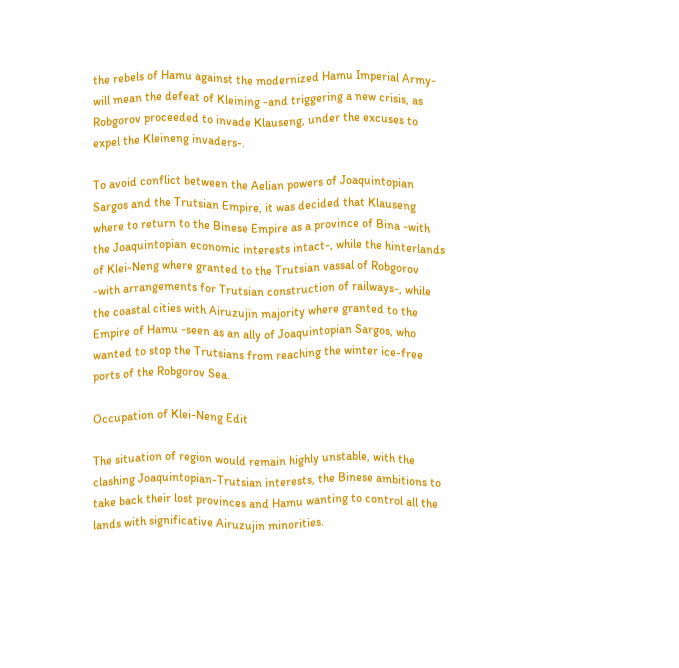the rebels of Hamu against the modernized Hamu Imperial Army- will mean the defeat of Kleining -and triggering a new crisis, as Robgorov proceeded to invade Klauseng, under the excuses to expel the Kleineng invaders-.

To avoid conflict between the Aelian powers of Joaquintopian Sargos and the Trutsian Empire, it was decided that Klauseng where to return to the Binese Empire as a province of Bina -with the Joaquintopian economic interests intact-, while the hinterlands of Klei-Neng where granted to the Trutsian vassal of Robgorov -with arrangements for Trutsian construction of railways-, while the coastal cities with Airuzujin majority where granted to the Empire of Hamu -seen as an ally of Joaquintopian Sargos, who wanted to stop the Trutsians from reaching the winter ice-free ports of the Robgorov Sea.

Occupation of Klei-Neng Edit

The situation of region would remain highly unstable, with the clashing Joaquintopian-Trutsian interests, the Binese ambitions to take back their lost provinces and Hamu wanting to control all the lands with significative Airuzujin minorities.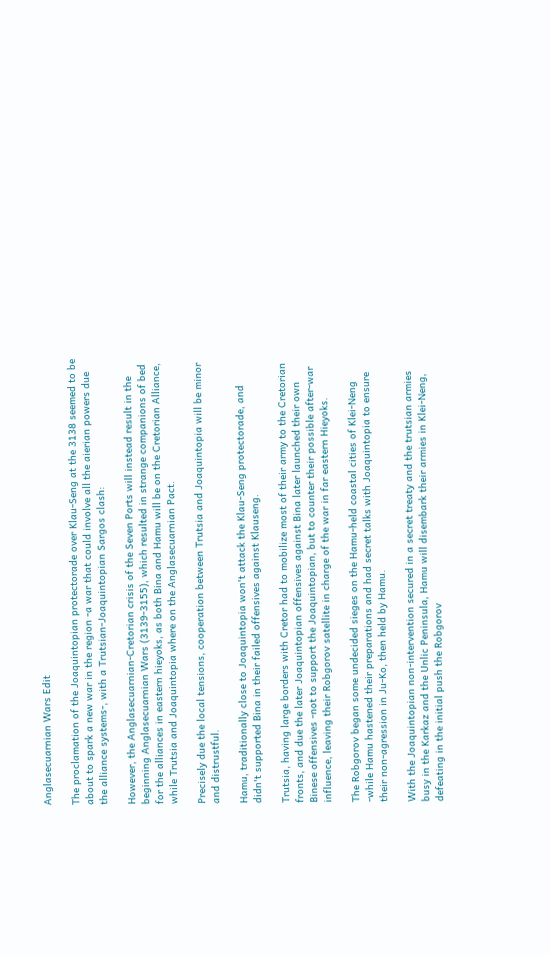Anglasecuarnian Wars Edit

The proclamation of the Joaquintopian protectorade over Klau-Seng at the 3138 seemed to be about to spark a new war in the region -a war that could involve all the aierian powers due the alliance systems-, with a Trutsian-Joaquintopian Sargos clash:

However, the Anglasecuarnian-Cretorian crisis of the Seven Ports will instead result in the beginning Anglasecuarnian Wars (3139-3155), which resulted in strange companions of bed for the alliances in eastern hieyoks, as both Bina and Hamu will be on the Cretorian Alliance, while Trutsia and Joaquintopia where on the Anglasecuarnian Pact.

Precisely due the local tensions, cooperation between Trutsia and Joaquintopia will be minor and distrustful.

Hamu, traditionally close to Joaquintopia won't attack the Klau-Seng protectorade, and didn't supported Bina in their failed offensives against Klauseng.

Trutsia, having large borders with Cretor had to mobilize most of their army to the Cretorian fronts, and due the later Joaquintopian offensives against Bina later launched their own Binese offensives -not to support the Joaquintopian, but to counter their possible after-war influence, leaving their Robgorov satellite in charge of the war in far eastern Hieyoks.

The Robgorov began some undecided sieges on the Hamu-held coastal cities of Klei-Neng -while Hamu hastened their preparations and had secret talks with Joaquintopia to ensure their non-agression in Ju-Ko, then held by Hamu.

With the Joaquintopian non-intervention secured in a secret treaty and the trutsian armies busy in the Karkaz and the Unlic Peninsula, Hamu will disembark their armies in Klei-Neng, defeating in the initial push the Robgorov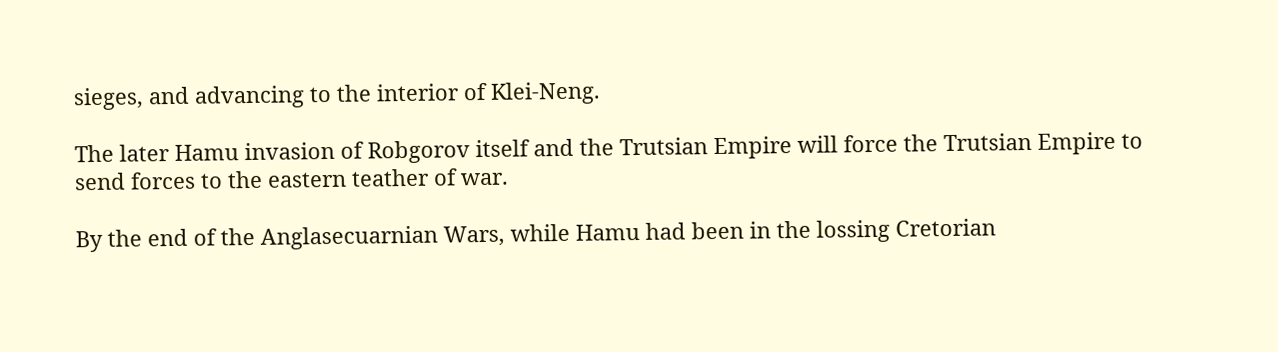sieges, and advancing to the interior of Klei-Neng.

The later Hamu invasion of Robgorov itself and the Trutsian Empire will force the Trutsian Empire to send forces to the eastern teather of war.

By the end of the Anglasecuarnian Wars, while Hamu had been in the lossing Cretorian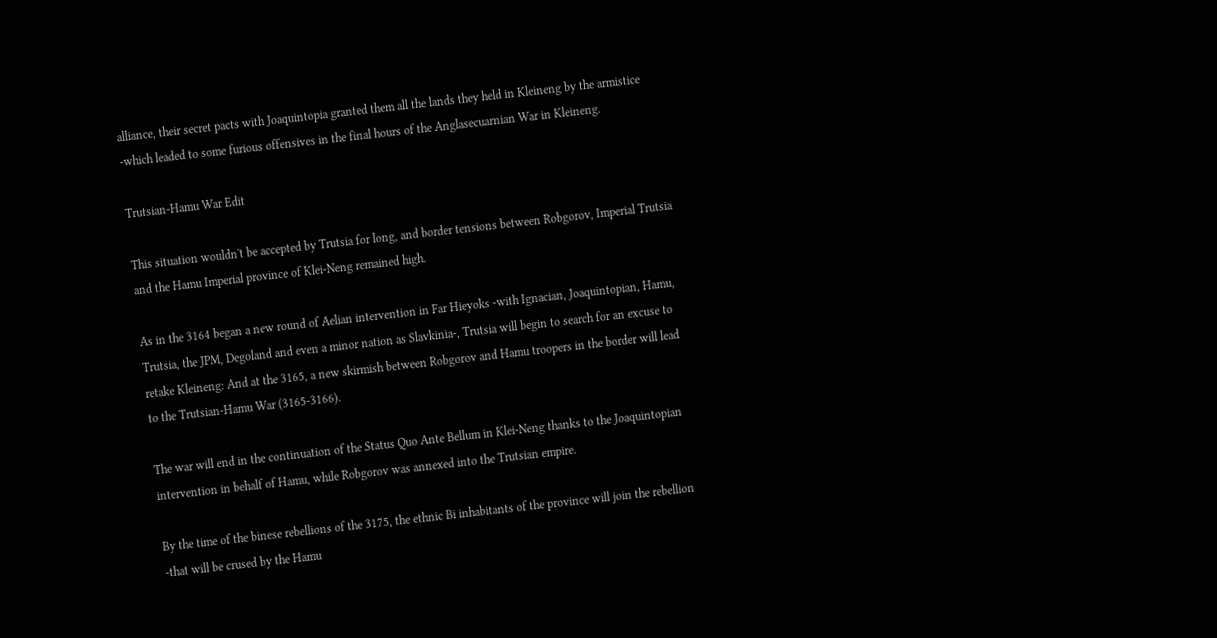alliance, their secret pacts with Joaquintopia granted them all the lands they held in Kleineng by the armistice -which leaded to some furious offensives in the final hours of the Anglasecuarnian War in Kleineng.

Trutsian-Hamu War Edit

This situation wouldn't be accepted by Trutsia for long, and border tensions between Robgorov, Imperial Trutsia and the Hamu Imperial province of Klei-Neng remained high.

As in the 3164 began a new round of Aelian intervention in Far Hieyoks -with Ignacian, Joaquintopian, Hamu, Trutsia, the JPM, Degoland and even a minor nation as Slavkinia-, Trutsia will begin to search for an excuse to retake Kleineng: And at the 3165, a new skirmish between Robgorov and Hamu troopers in the border will lead to the Trutsian-Hamu War (3165-3166).

The war will end in the continuation of the Status Quo Ante Bellum in Klei-Neng thanks to the Joaquintopian intervention in behalf of Hamu, while Robgorov was annexed into the Trutsian empire.

By the time of the binese rebellions of the 3175, the ethnic Bi inhabitants of the province will join the rebellion -that will be crused by the Hamu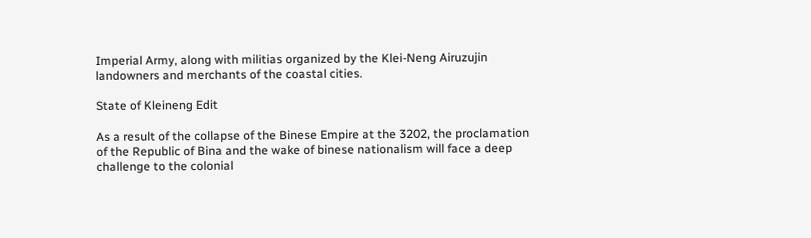Imperial Army, along with militias organized by the Klei-Neng Airuzujin landowners and merchants of the coastal cities.

State of Kleineng Edit

As a result of the collapse of the Binese Empire at the 3202, the proclamation of the Republic of Bina and the wake of binese nationalism will face a deep challenge to the colonial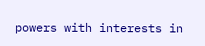powers with interests in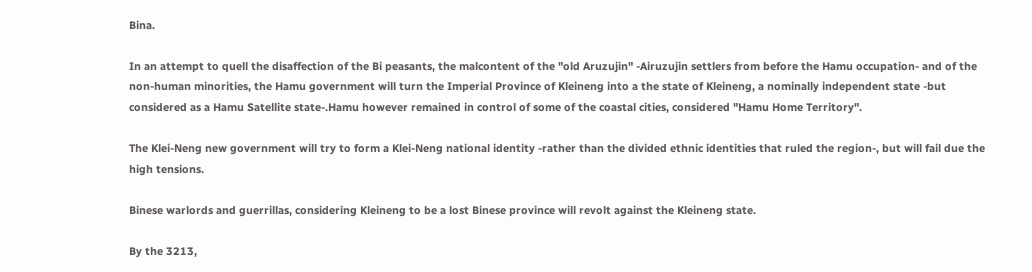Bina.

In an attempt to quell the disaffection of the Bi peasants, the malcontent of the "old Aruzujin" -Airuzujin settlers from before the Hamu occupation- and of the non-human minorities, the Hamu government will turn the Imperial Province of Kleineng into a the state of Kleineng, a nominally independent state -but considered as a Hamu Satellite state-.Hamu however remained in control of some of the coastal cities, considered "Hamu Home Territory".

The Klei-Neng new government will try to form a Klei-Neng national identity -rather than the divided ethnic identities that ruled the region-, but will fail due the high tensions.

Binese warlords and guerrillas, considering Kleineng to be a lost Binese province will revolt against the Kleineng state.

By the 3213,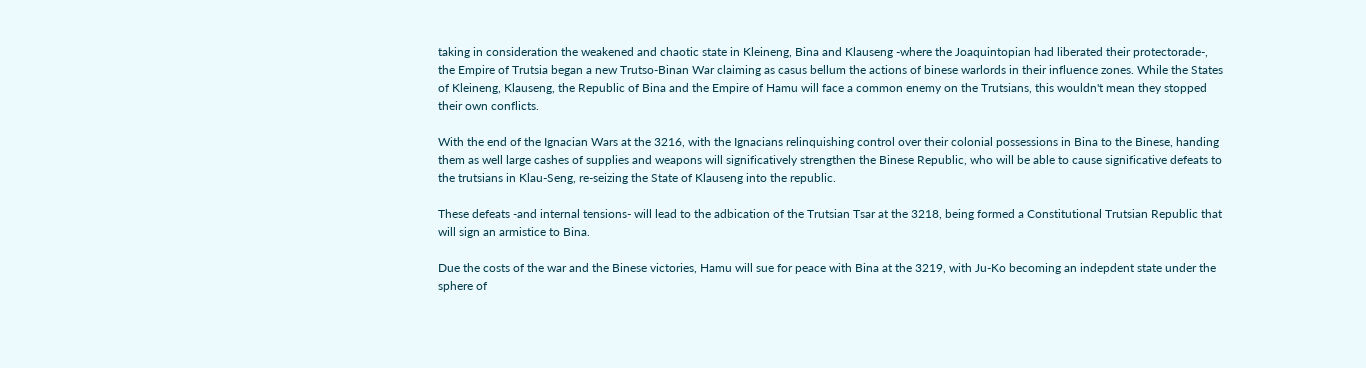taking in consideration the weakened and chaotic state in Kleineng, Bina and Klauseng -where the Joaquintopian had liberated their protectorade-, the Empire of Trutsia began a new Trutso-Binan War claiming as casus bellum the actions of binese warlords in their influence zones. While the States of Kleineng, Klauseng, the Republic of Bina and the Empire of Hamu will face a common enemy on the Trutsians, this wouldn't mean they stopped their own conflicts.

With the end of the Ignacian Wars at the 3216, with the Ignacians relinquishing control over their colonial possessions in Bina to the Binese, handing them as well large cashes of supplies and weapons will significatively strengthen the Binese Republic, who will be able to cause significative defeats to the trutsians in Klau-Seng, re-seizing the State of Klauseng into the republic.

These defeats -and internal tensions- will lead to the adbication of the Trutsian Tsar at the 3218, being formed a Constitutional Trutsian Republic that will sign an armistice to Bina.

Due the costs of the war and the Binese victories, Hamu will sue for peace with Bina at the 3219, with Ju-Ko becoming an indepdent state under the sphere of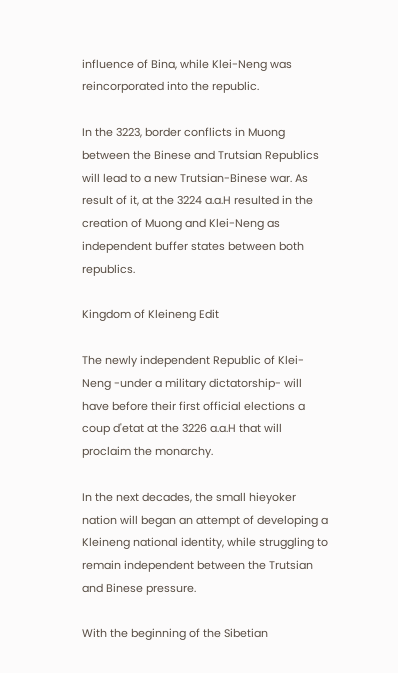influence of Bina, while Klei-Neng was reincorporated into the republic.

In the 3223, border conflicts in Muong between the Binese and Trutsian Republics will lead to a new Trutsian-Binese war. As result of it, at the 3224 a.a.H resulted in the creation of Muong and Klei-Neng as independent buffer states between both republics.

Kingdom of Kleineng Edit

The newly independent Republic of Klei-Neng -under a military dictatorship- will have before their first official elections a coup d'etat at the 3226 a.a.H that will proclaim the monarchy.

In the next decades, the small hieyoker nation will began an attempt of developing a Kleineng national identity, while struggling to remain independent between the Trutsian and Binese pressure.

With the beginning of the Sibetian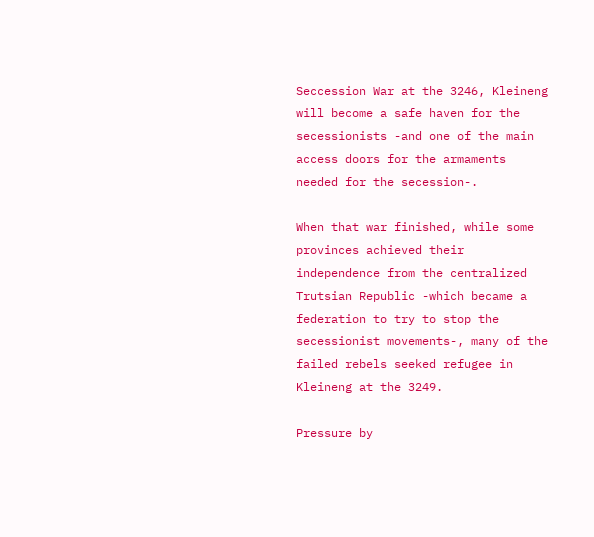Seccession War at the 3246, Kleineng will become a safe haven for the secessionists -and one of the main access doors for the armaments needed for the secession-.

When that war finished, while some provinces achieved their independence from the centralized Trutsian Republic -which became a federation to try to stop the secessionist movements-, many of the failed rebels seeked refugee in Kleineng at the 3249.

Pressure by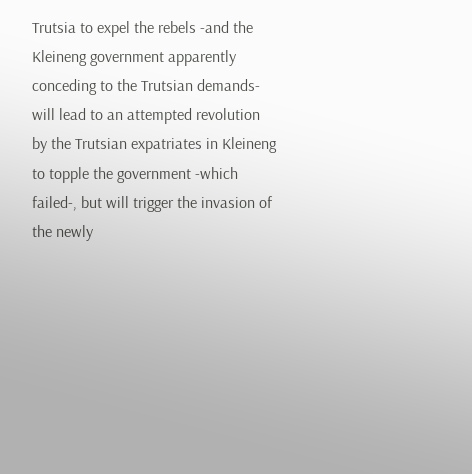Trutsia to expel the rebels -and the Kleineng government apparently conceding to the Trutsian demands- will lead to an attempted revolution by the Trutsian expatriates in Kleineng to topple the government -which failed-, but will trigger the invasion of the newly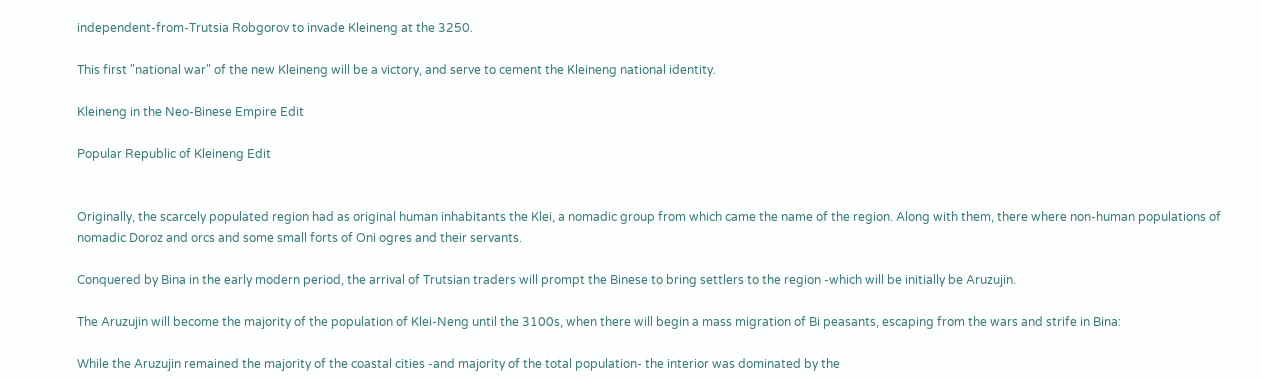independent-from-Trutsia Robgorov to invade Kleineng at the 3250.

This first "national war" of the new Kleineng will be a victory, and serve to cement the Kleineng national identity.

Kleineng in the Neo-Binese Empire Edit

Popular Republic of Kleineng Edit


Originally, the scarcely populated region had as original human inhabitants the Klei, a nomadic group from which came the name of the region. Along with them, there where non-human populations of nomadic Doroz and orcs and some small forts of Oni ogres and their servants.

Conquered by Bina in the early modern period, the arrival of Trutsian traders will prompt the Binese to bring settlers to the region -which will be initially be Aruzujin.

The Aruzujin will become the majority of the population of Klei-Neng until the 3100s, when there will begin a mass migration of Bi peasants, escaping from the wars and strife in Bina:

While the Aruzujin remained the majority of the coastal cities -and majority of the total population- the interior was dominated by the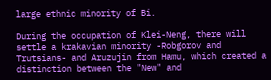large ethnic minority of Bi.

During the occupation of Klei-Neng, there will settle a krakavian minority -Robgorov and Trutsians- and Aruzujin from Hamu, which created a distinction between the "New" and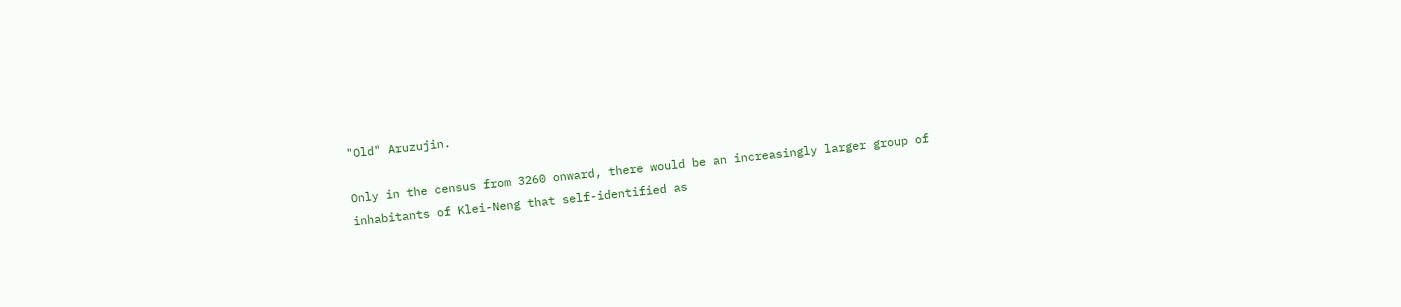"Old" Aruzujin.

Only in the census from 3260 onward, there would be an increasingly larger group of inhabitants of Klei-Neng that self-identified as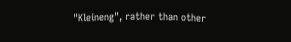"Kleineng", rather than other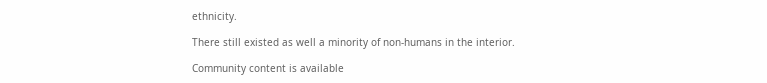ethnicity.

There still existed as well a minority of non-humans in the interior.

Community content is available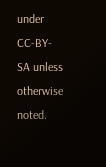under CC-BY-SA unless otherwise noted.